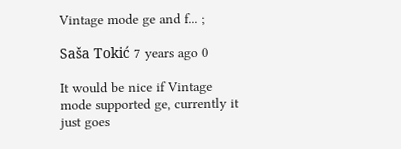Vintage mode ge and f... ;

Saša Tokić 7 years ago 0

It would be nice if Vintage mode supported ge, currently it just goes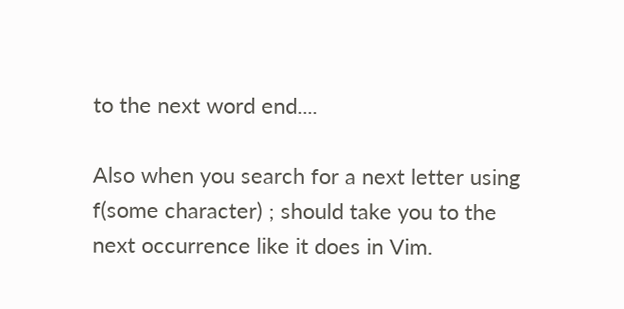to the next word end....

Also when you search for a next letter using f(some character) ; should take you to the next occurrence like it does in Vim.